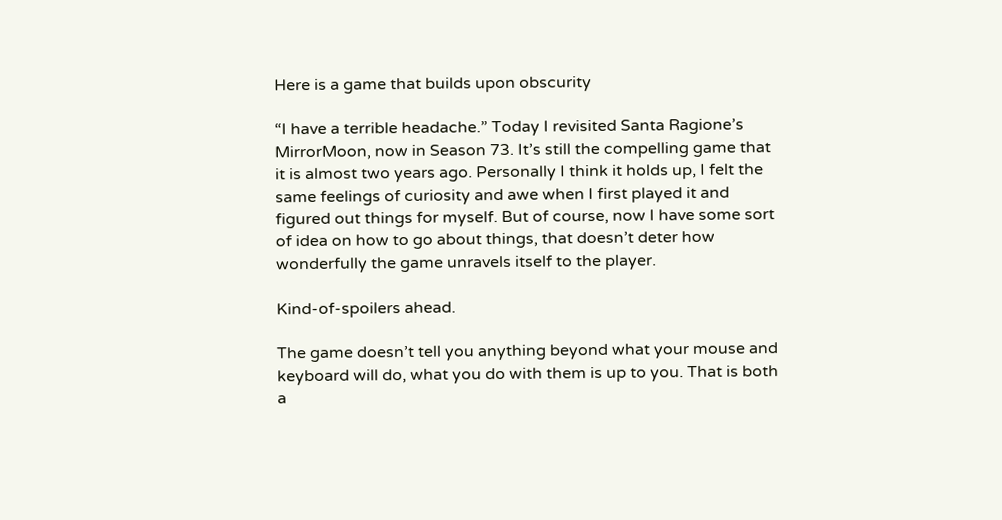Here is a game that builds upon obscurity

“I have a terrible headache.” Today I revisited Santa Ragione’s MirrorMoon, now in Season 73. It’s still the compelling game that it is almost two years ago. Personally I think it holds up, I felt the same feelings of curiosity and awe when I first played it and figured out things for myself. But of course, now I have some sort of idea on how to go about things, that doesn’t deter how wonderfully the game unravels itself to the player.

Kind-of-spoilers ahead.

The game doesn’t tell you anything beyond what your mouse and keyboard will do, what you do with them is up to you. That is both a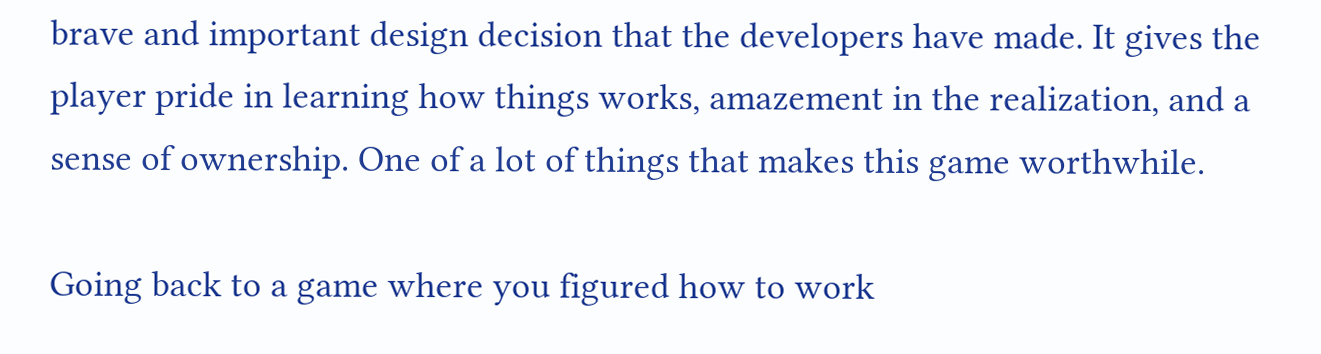brave and important design decision that the developers have made. It gives the player pride in learning how things works, amazement in the realization, and a sense of ownership. One of a lot of things that makes this game worthwhile.

Going back to a game where you figured how to work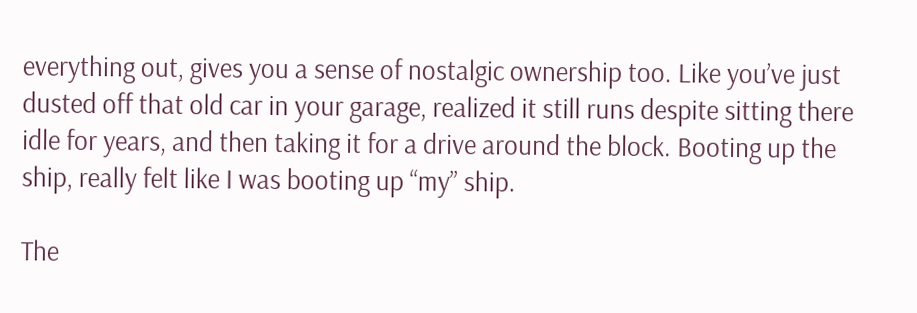everything out, gives you a sense of nostalgic ownership too. Like you’ve just dusted off that old car in your garage, realized it still runs despite sitting there idle for years, and then taking it for a drive around the block. Booting up the ship, really felt like I was booting up “my” ship.

The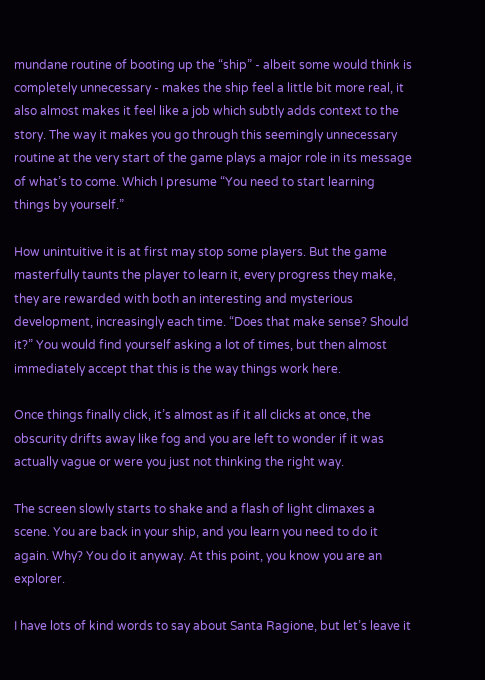mundane routine of booting up the “ship” - albeit some would think is completely unnecessary - makes the ship feel a little bit more real, it also almost makes it feel like a job which subtly adds context to the story. The way it makes you go through this seemingly unnecessary routine at the very start of the game plays a major role in its message of what’s to come. Which I presume “You need to start learning things by yourself.”

How unintuitive it is at first may stop some players. But the game masterfully taunts the player to learn it, every progress they make, they are rewarded with both an interesting and mysterious development, increasingly each time. “Does that make sense? Should it?” You would find yourself asking a lot of times, but then almost immediately accept that this is the way things work here.

Once things finally click, it’s almost as if it all clicks at once, the obscurity drifts away like fog and you are left to wonder if it was actually vague or were you just not thinking the right way.

The screen slowly starts to shake and a flash of light climaxes a scene. You are back in your ship, and you learn you need to do it again. Why? You do it anyway. At this point, you know you are an explorer.

I have lots of kind words to say about Santa Ragione, but let’s leave it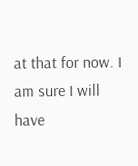at that for now. I am sure I will have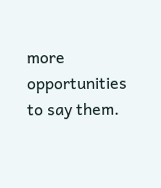more opportunities to say them.